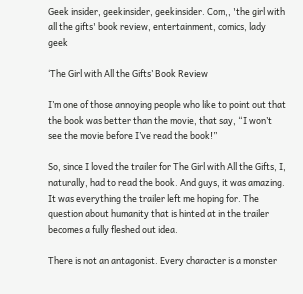Geek insider, geekinsider, geekinsider. Com,, 'the girl with all the gifts' book review, entertainment, comics, lady geek

‘The Girl with All the Gifts’ Book Review

I’m one of those annoying people who like to point out that the book was better than the movie, that say, “I won’t see the movie before I’ve read the book!”

So, since I loved the trailer for The Girl with All the Gifts, I, naturally, had to read the book. And guys, it was amazing. It was everything the trailer left me hoping for. The question about humanity that is hinted at in the trailer becomes a fully fleshed out idea.

There is not an antagonist. Every character is a monster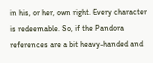in his, or her, own right. Every character is redeemable. So, if the Pandora references are a bit heavy-handed and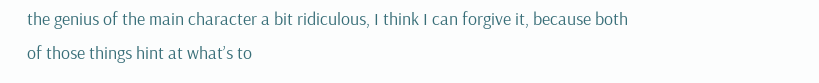the genius of the main character a bit ridiculous, I think I can forgive it, because both of those things hint at what’s to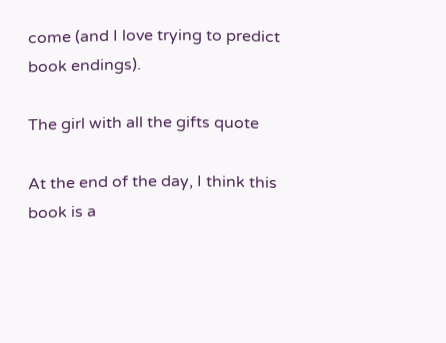come (and I love trying to predict book endings).

The girl with all the gifts quote

At the end of the day, I think this book is a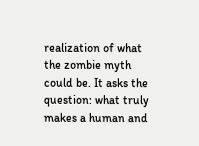realization of what the zombie myth could be. It asks the question: what truly makes a human and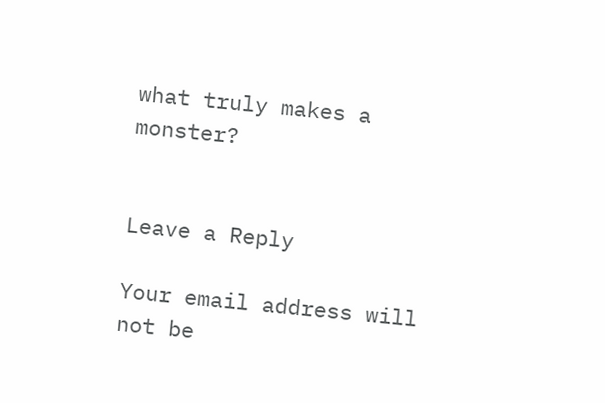what truly makes a monster?


Leave a Reply

Your email address will not be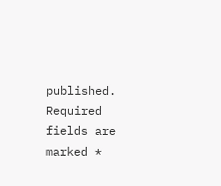published. Required fields are marked *